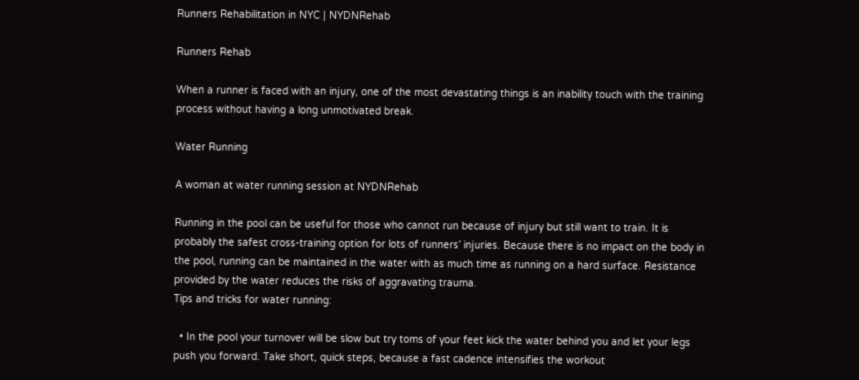Runners Rehabilitation in NYC | NYDNRehab

Runners Rehab

When a runner is faced with an injury, one of the most devastating things is an inability touch with the training process without having a long unmotivated break.

Water Running

A woman at water running session at NYDNRehab

Running in the pool can be useful for those who cannot run because of injury but still want to train. It is probably the safest cross-training option for lots of runners’ injuries. Because there is no impact on the body in the pool, running can be maintained in the water with as much time as running on a hard surface. Resistance provided by the water reduces the risks of aggravating trauma.
Tips and tricks for water running:

  • In the pool your turnover will be slow but try toms of your feet kick the water behind you and let your legs push you forward. Take short, quick steps, because a fast cadence intensifies the workout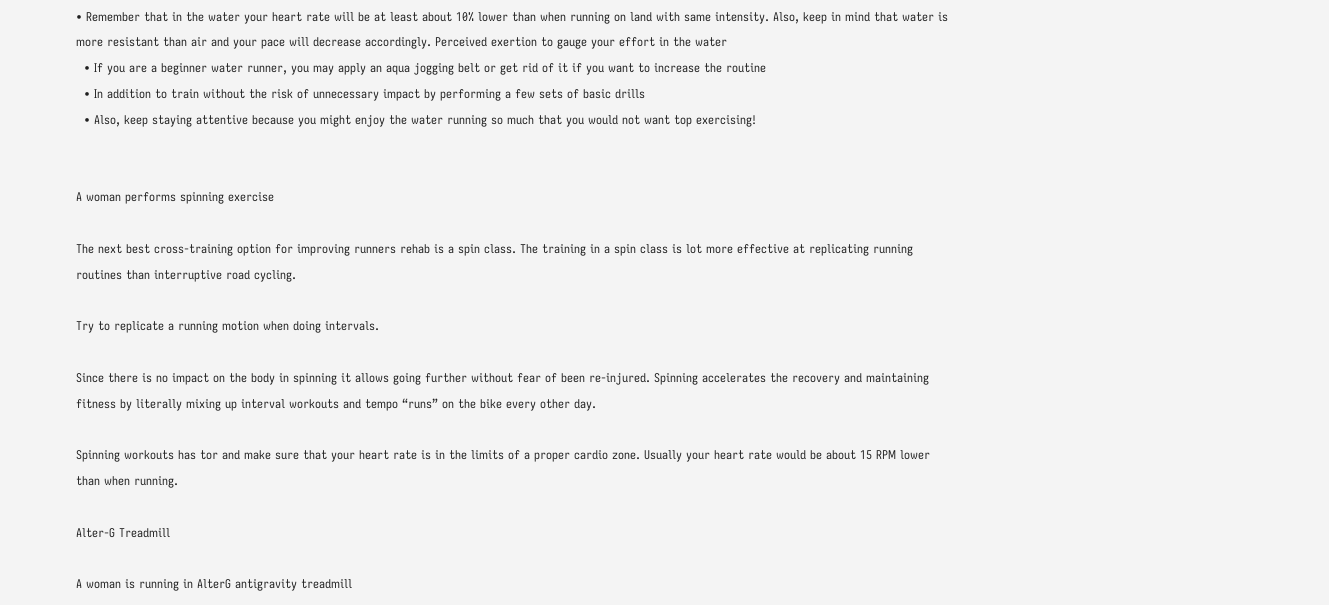• Remember that in the water your heart rate will be at least about 10% lower than when running on land with same intensity. Also, keep in mind that water is more resistant than air and your pace will decrease accordingly. Perceived exertion to gauge your effort in the water
  • If you are a beginner water runner, you may apply an aqua jogging belt or get rid of it if you want to increase the routine
  • In addition to train without the risk of unnecessary impact by performing a few sets of basic drills
  • Also, keep staying attentive because you might enjoy the water running so much that you would not want top exercising!


A woman performs spinning exercise

The next best cross-training option for improving runners rehab is a spin class. The training in a spin class is lot more effective at replicating running routines than interruptive road cycling.

Try to replicate a running motion when doing intervals.

Since there is no impact on the body in spinning it allows going further without fear of been re-injured. Spinning accelerates the recovery and maintaining fitness by literally mixing up interval workouts and tempo “runs” on the bike every other day.

Spinning workouts has tor and make sure that your heart rate is in the limits of a proper cardio zone. Usually your heart rate would be about 15 RPM lower than when running.

Alter-G Treadmill

A woman is running in AlterG antigravity treadmill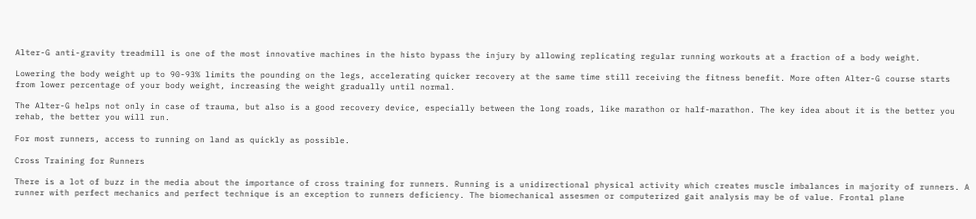Alter-G anti-gravity treadmill is one of the most innovative machines in the histo bypass the injury by allowing replicating regular running workouts at a fraction of a body weight.

Lowering the body weight up to 90-93% limits the pounding on the legs, accelerating quicker recovery at the same time still receiving the fitness benefit. More often Alter-G course starts from lower percentage of your body weight, increasing the weight gradually until normal.

The Alter-G helps not only in case of trauma, but also is a good recovery device, especially between the long roads, like marathon or half-marathon. The key idea about it is the better you rehab, the better you will run.

For most runners, access to running on land as quickly as possible.

Cross Training for Runners

There is a lot of buzz in the media about the importance of cross training for runners. Running is a unidirectional physical activity which creates muscle imbalances in majority of runners. A runner with perfect mechanics and perfect technique is an exception to runners deficiency. The biomechanical assesmen or computerized gait analysis may be of value. Frontal plane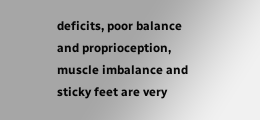deficits, poor balance and proprioception, muscle imbalance and sticky feet are very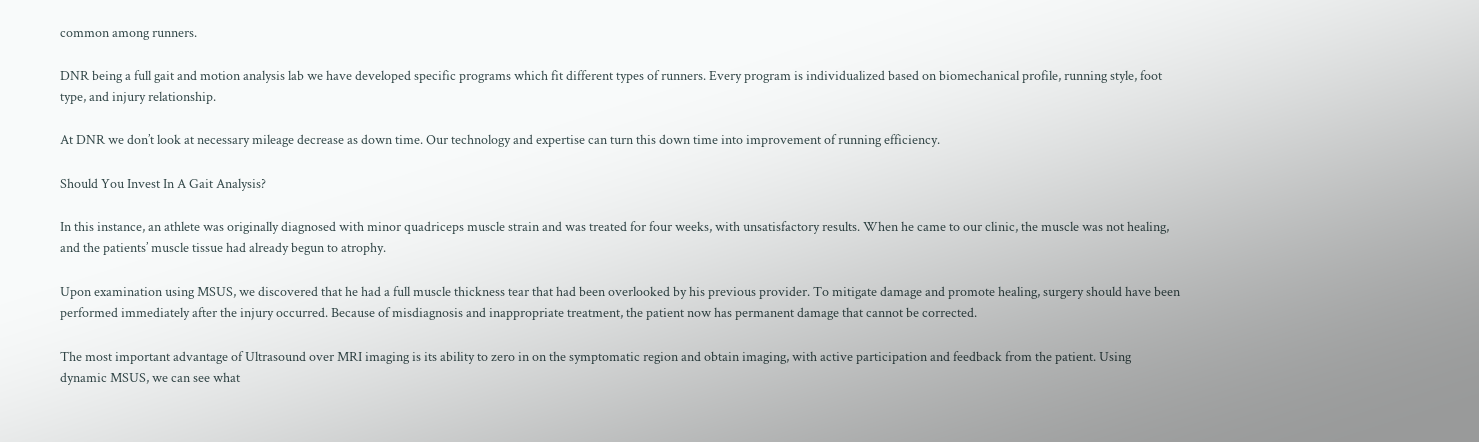common among runners.

DNR being a full gait and motion analysis lab we have developed specific programs which fit different types of runners. Every program is individualized based on biomechanical profile, running style, foot type, and injury relationship.

At DNR we don’t look at necessary mileage decrease as down time. Our technology and expertise can turn this down time into improvement of running efficiency.

Should You Invest In A Gait Analysis?

In this instance, an athlete was originally diagnosed with minor quadriceps muscle strain and was treated for four weeks, with unsatisfactory results. When he came to our clinic, the muscle was not healing, and the patients’ muscle tissue had already begun to atrophy.

Upon examination using MSUS, we discovered that he had a full muscle thickness tear that had been overlooked by his previous provider. To mitigate damage and promote healing, surgery should have been performed immediately after the injury occurred. Because of misdiagnosis and inappropriate treatment, the patient now has permanent damage that cannot be corrected.

The most important advantage of Ultrasound over MRI imaging is its ability to zero in on the symptomatic region and obtain imaging, with active participation and feedback from the patient. Using dynamic MSUS, we can see what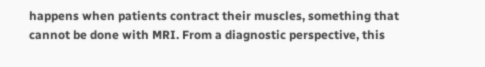happens when patients contract their muscles, something that cannot be done with MRI. From a diagnostic perspective, this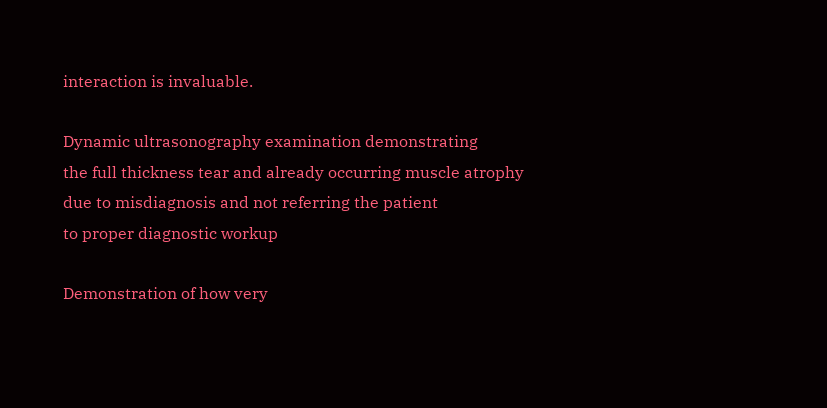interaction is invaluable.

Dynamic ultrasonography examination demonstrating
the full thickness tear and already occurring muscle atrophy
due to misdiagnosis and not referring the patient
to proper diagnostic workup

Demonstration of how very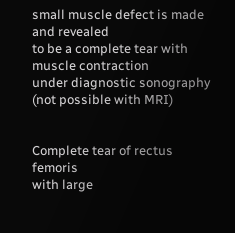small muscle defect is made and revealed
to be a complete tear with muscle contraction
under diagnostic sonography (not possible with MRI)


Complete tear of rectus femoris
with large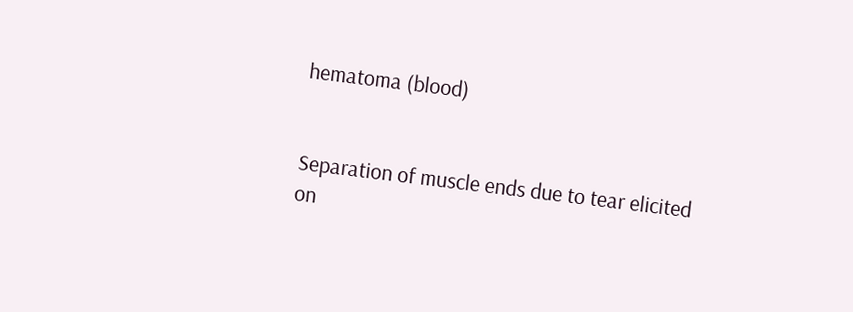hematoma (blood)


Separation of muscle ends due to tear elicited
on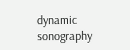dynamic sonography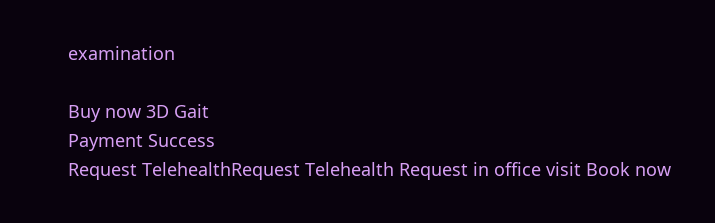examination

Buy now 3D Gait
Payment Success
Request TelehealthRequest Telehealth Request in office visit Book now